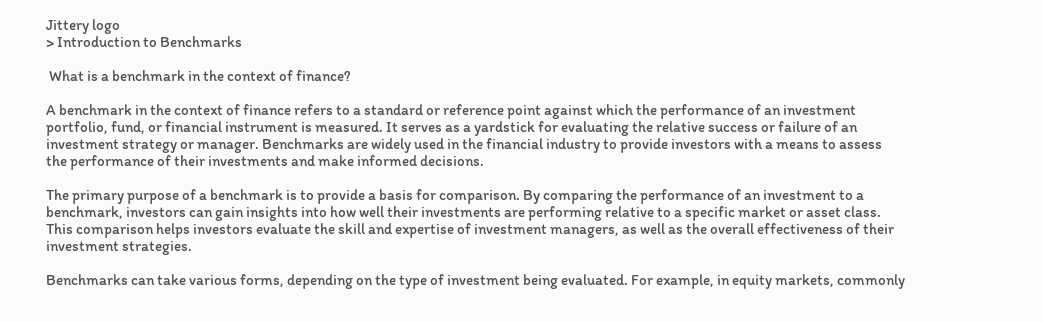Jittery logo
> Introduction to Benchmarks

 What is a benchmark in the context of finance?

A benchmark in the context of finance refers to a standard or reference point against which the performance of an investment portfolio, fund, or financial instrument is measured. It serves as a yardstick for evaluating the relative success or failure of an investment strategy or manager. Benchmarks are widely used in the financial industry to provide investors with a means to assess the performance of their investments and make informed decisions.

The primary purpose of a benchmark is to provide a basis for comparison. By comparing the performance of an investment to a benchmark, investors can gain insights into how well their investments are performing relative to a specific market or asset class. This comparison helps investors evaluate the skill and expertise of investment managers, as well as the overall effectiveness of their investment strategies.

Benchmarks can take various forms, depending on the type of investment being evaluated. For example, in equity markets, commonly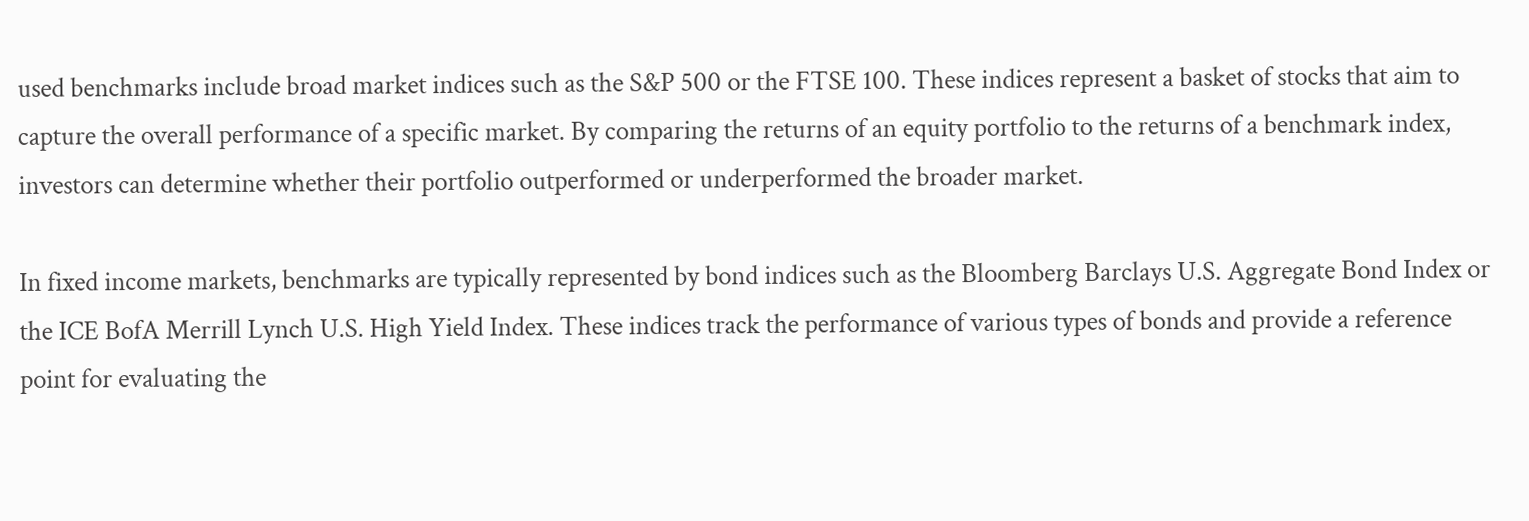used benchmarks include broad market indices such as the S&P 500 or the FTSE 100. These indices represent a basket of stocks that aim to capture the overall performance of a specific market. By comparing the returns of an equity portfolio to the returns of a benchmark index, investors can determine whether their portfolio outperformed or underperformed the broader market.

In fixed income markets, benchmarks are typically represented by bond indices such as the Bloomberg Barclays U.S. Aggregate Bond Index or the ICE BofA Merrill Lynch U.S. High Yield Index. These indices track the performance of various types of bonds and provide a reference point for evaluating the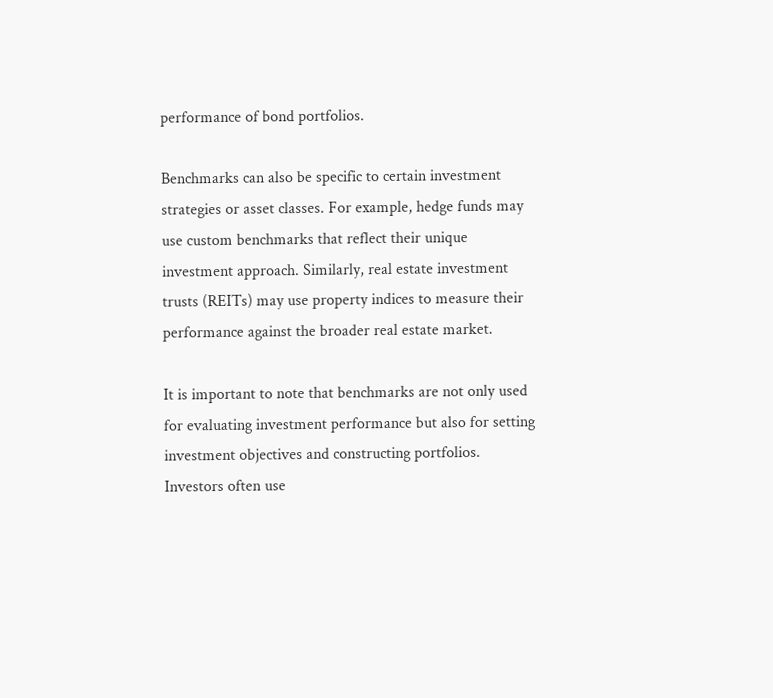performance of bond portfolios.

Benchmarks can also be specific to certain investment strategies or asset classes. For example, hedge funds may use custom benchmarks that reflect their unique investment approach. Similarly, real estate investment trusts (REITs) may use property indices to measure their performance against the broader real estate market.

It is important to note that benchmarks are not only used for evaluating investment performance but also for setting investment objectives and constructing portfolios. Investors often use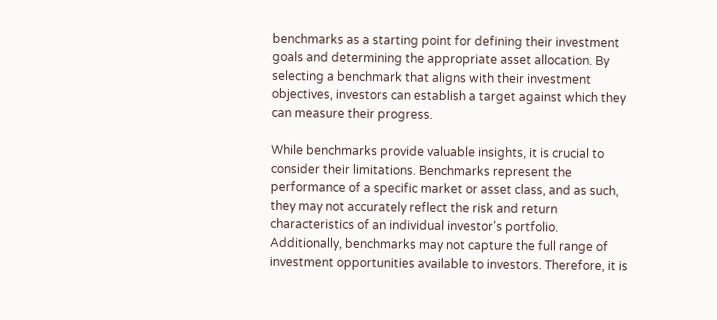benchmarks as a starting point for defining their investment goals and determining the appropriate asset allocation. By selecting a benchmark that aligns with their investment objectives, investors can establish a target against which they can measure their progress.

While benchmarks provide valuable insights, it is crucial to consider their limitations. Benchmarks represent the performance of a specific market or asset class, and as such, they may not accurately reflect the risk and return characteristics of an individual investor's portfolio. Additionally, benchmarks may not capture the full range of investment opportunities available to investors. Therefore, it is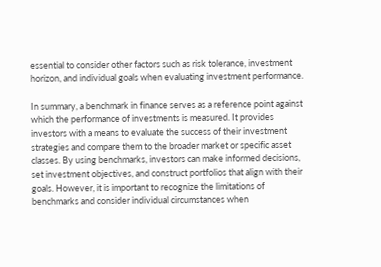essential to consider other factors such as risk tolerance, investment horizon, and individual goals when evaluating investment performance.

In summary, a benchmark in finance serves as a reference point against which the performance of investments is measured. It provides investors with a means to evaluate the success of their investment strategies and compare them to the broader market or specific asset classes. By using benchmarks, investors can make informed decisions, set investment objectives, and construct portfolios that align with their goals. However, it is important to recognize the limitations of benchmarks and consider individual circumstances when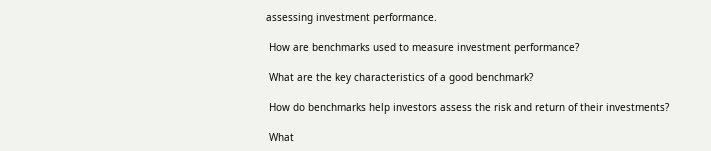assessing investment performance.

 How are benchmarks used to measure investment performance?

 What are the key characteristics of a good benchmark?

 How do benchmarks help investors assess the risk and return of their investments?

 What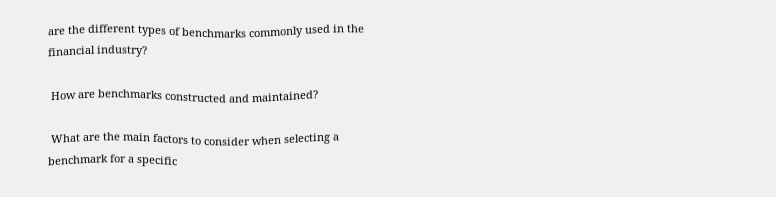are the different types of benchmarks commonly used in the financial industry?

 How are benchmarks constructed and maintained?

 What are the main factors to consider when selecting a benchmark for a specific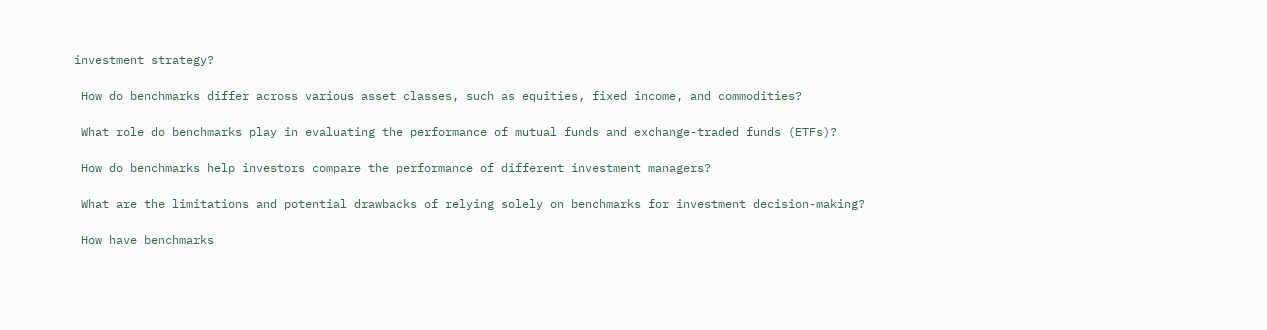investment strategy?

 How do benchmarks differ across various asset classes, such as equities, fixed income, and commodities?

 What role do benchmarks play in evaluating the performance of mutual funds and exchange-traded funds (ETFs)?

 How do benchmarks help investors compare the performance of different investment managers?

 What are the limitations and potential drawbacks of relying solely on benchmarks for investment decision-making?

 How have benchmarks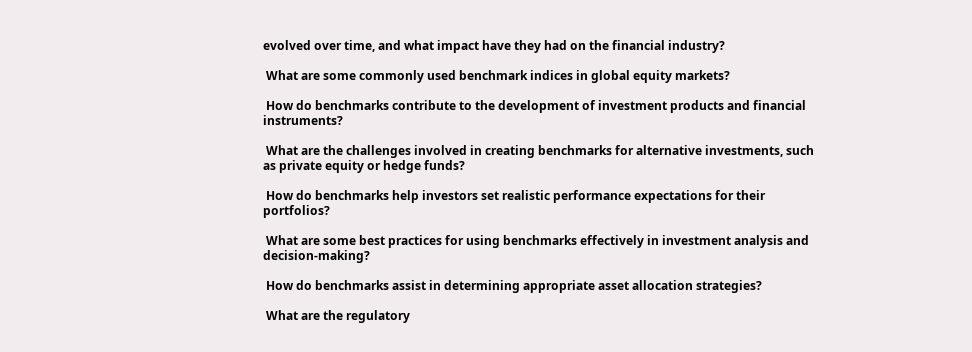evolved over time, and what impact have they had on the financial industry?

 What are some commonly used benchmark indices in global equity markets?

 How do benchmarks contribute to the development of investment products and financial instruments?

 What are the challenges involved in creating benchmarks for alternative investments, such as private equity or hedge funds?

 How do benchmarks help investors set realistic performance expectations for their portfolios?

 What are some best practices for using benchmarks effectively in investment analysis and decision-making?

 How do benchmarks assist in determining appropriate asset allocation strategies?

 What are the regulatory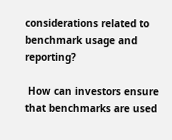considerations related to benchmark usage and reporting?

 How can investors ensure that benchmarks are used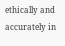ethically and accurately in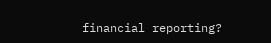financial reporting?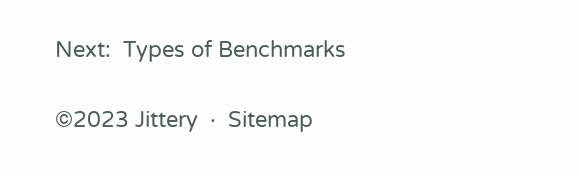Next:  Types of Benchmarks

©2023 Jittery  ·  Sitemap